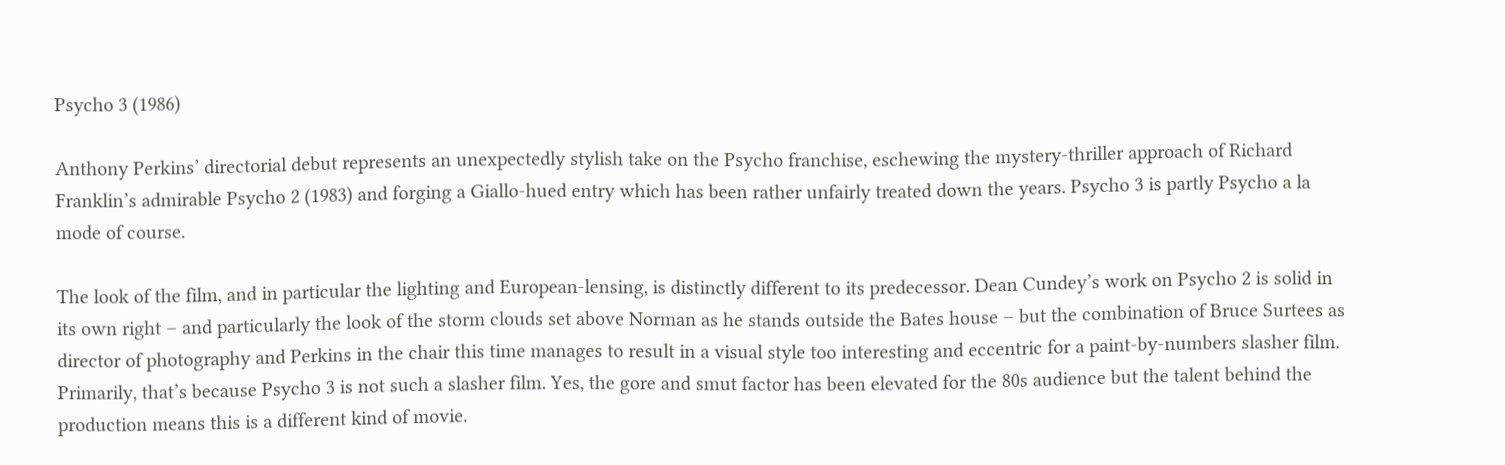Psycho 3 (1986)

Anthony Perkins’ directorial debut represents an unexpectedly stylish take on the Psycho franchise, eschewing the mystery-thriller approach of Richard Franklin’s admirable Psycho 2 (1983) and forging a Giallo-hued entry which has been rather unfairly treated down the years. Psycho 3 is partly Psycho a la mode of course.

The look of the film, and in particular the lighting and European-lensing, is distinctly different to its predecessor. Dean Cundey’s work on Psycho 2 is solid in its own right – and particularly the look of the storm clouds set above Norman as he stands outside the Bates house – but the combination of Bruce Surtees as director of photography and Perkins in the chair this time manages to result in a visual style too interesting and eccentric for a paint-by-numbers slasher film. Primarily, that’s because Psycho 3 is not such a slasher film. Yes, the gore and smut factor has been elevated for the 80s audience but the talent behind the production means this is a different kind of movie.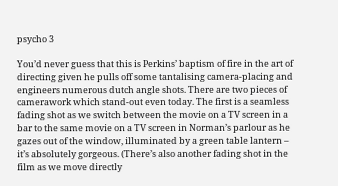psycho 3

You’d never guess that this is Perkins’ baptism of fire in the art of directing given he pulls off some tantalising camera-placing and engineers numerous dutch angle shots. There are two pieces of camerawork which stand-out even today. The first is a seamless fading shot as we switch between the movie on a TV screen in a bar to the same movie on a TV screen in Norman’s parlour as he gazes out of the window, illuminated by a green table lantern – it’s absolutely gorgeous. (There’s also another fading shot in the film as we move directly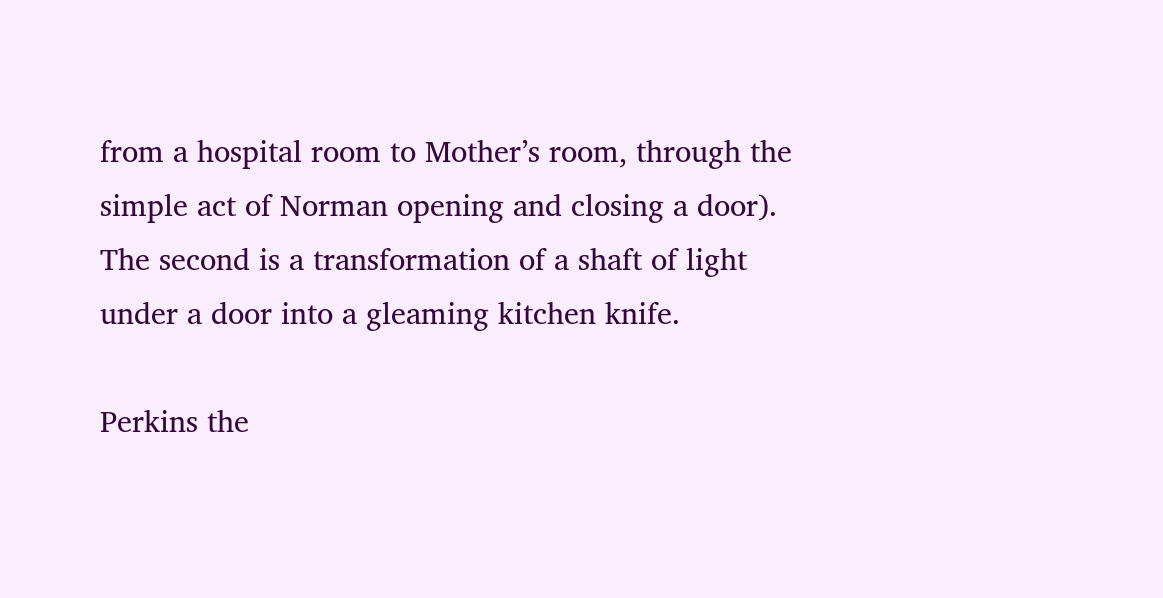from a hospital room to Mother’s room, through the simple act of Norman opening and closing a door). The second is a transformation of a shaft of light under a door into a gleaming kitchen knife.

Perkins the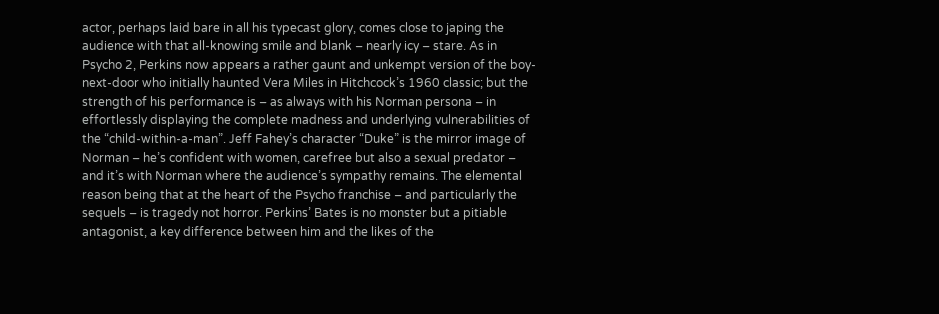actor, perhaps laid bare in all his typecast glory, comes close to japing the audience with that all-knowing smile and blank – nearly icy – stare. As in Psycho 2, Perkins now appears a rather gaunt and unkempt version of the boy-next-door who initially haunted Vera Miles in Hitchcock’s 1960 classic; but the strength of his performance is – as always with his Norman persona – in effortlessly displaying the complete madness and underlying vulnerabilities of the “child-within-a-man”. Jeff Fahey’s character “Duke” is the mirror image of Norman – he’s confident with women, carefree but also a sexual predator – and it’s with Norman where the audience’s sympathy remains. The elemental reason being that at the heart of the Psycho franchise – and particularly the sequels – is tragedy not horror. Perkins’ Bates is no monster but a pitiable antagonist, a key difference between him and the likes of the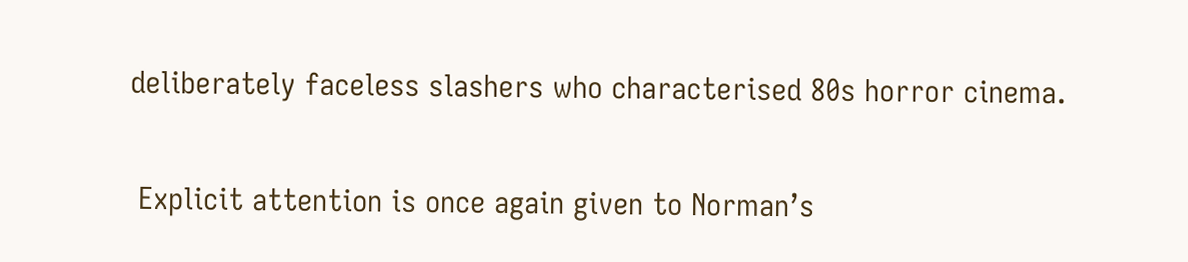deliberately faceless slashers who characterised 80s horror cinema.

 Explicit attention is once again given to Norman’s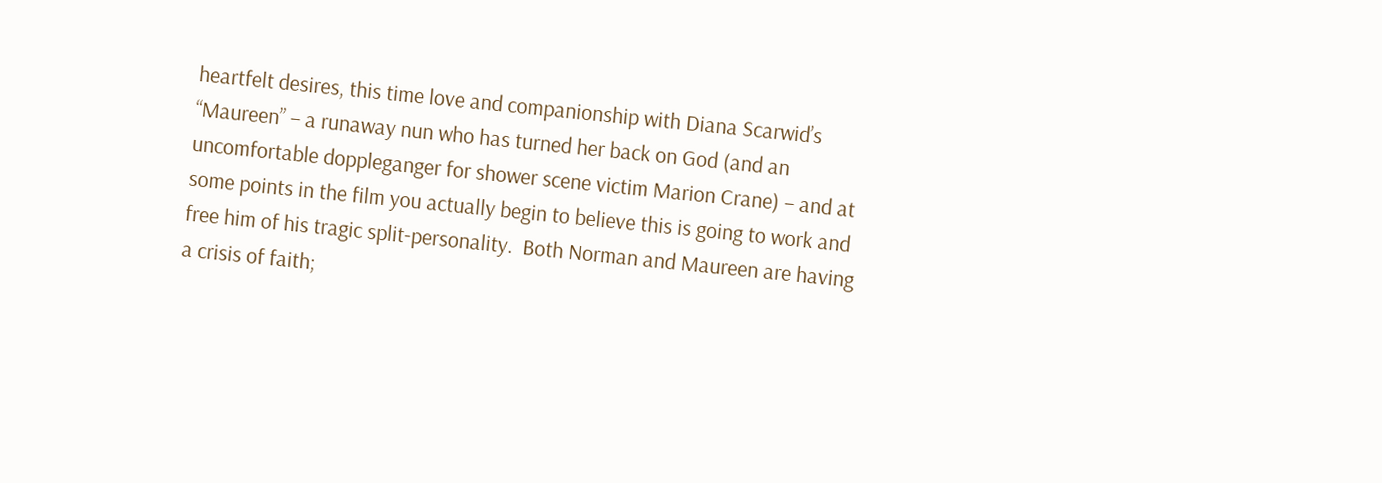heartfelt desires, this time love and companionship with Diana Scarwid’s “Maureen” – a runaway nun who has turned her back on God (and an uncomfortable doppleganger for shower scene victim Marion Crane) – and at some points in the film you actually begin to believe this is going to work and free him of his tragic split-personality.  Both Norman and Maureen are having a crisis of faith;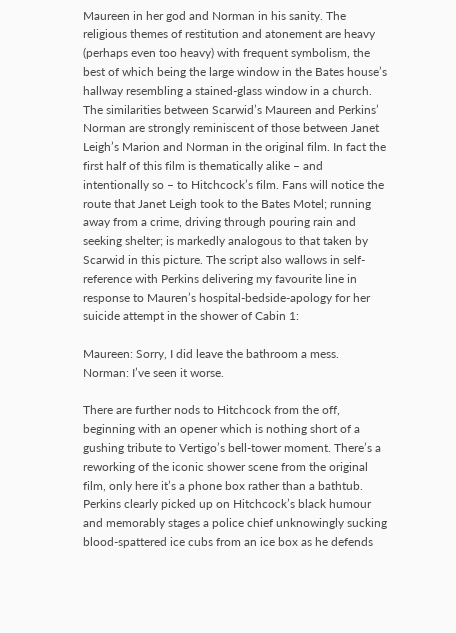Maureen in her god and Norman in his sanity. The religious themes of restitution and atonement are heavy (perhaps even too heavy) with frequent symbolism, the best of which being the large window in the Bates house’s hallway resembling a stained-glass window in a church. The similarities between Scarwid’s Maureen and Perkins’ Norman are strongly reminiscent of those between Janet Leigh’s Marion and Norman in the original film. In fact the first half of this film is thematically alike – and intentionally so – to Hitchcock’s film. Fans will notice the route that Janet Leigh took to the Bates Motel; running away from a crime, driving through pouring rain and seeking shelter; is markedly analogous to that taken by Scarwid in this picture. The script also wallows in self-reference with Perkins delivering my favourite line in response to Mauren’s hospital-bedside-apology for her suicide attempt in the shower of Cabin 1:

Maureen: Sorry, I did leave the bathroom a mess.
Norman: I’ve seen it worse.

There are further nods to Hitchcock from the off, beginning with an opener which is nothing short of a gushing tribute to Vertigo’s bell-tower moment. There’s a reworking of the iconic shower scene from the original film, only here it’s a phone box rather than a bathtub. Perkins clearly picked up on Hitchcock’s black humour and memorably stages a police chief unknowingly sucking blood-spattered ice cubs from an ice box as he defends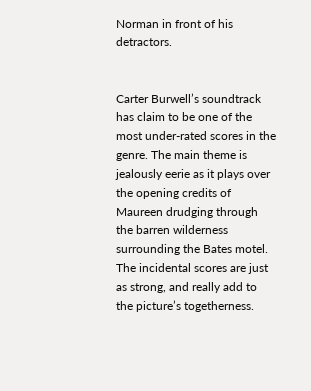Norman in front of his detractors.


Carter Burwell’s soundtrack has claim to be one of the most under-rated scores in the genre. The main theme is jealously eerie as it plays over the opening credits of Maureen drudging through the barren wilderness surrounding the Bates motel.  The incidental scores are just as strong, and really add to the picture’s togetherness.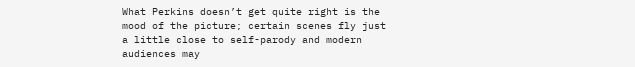What Perkins doesn’t get quite right is the mood of the picture; certain scenes fly just a little close to self-parody and modern audiences may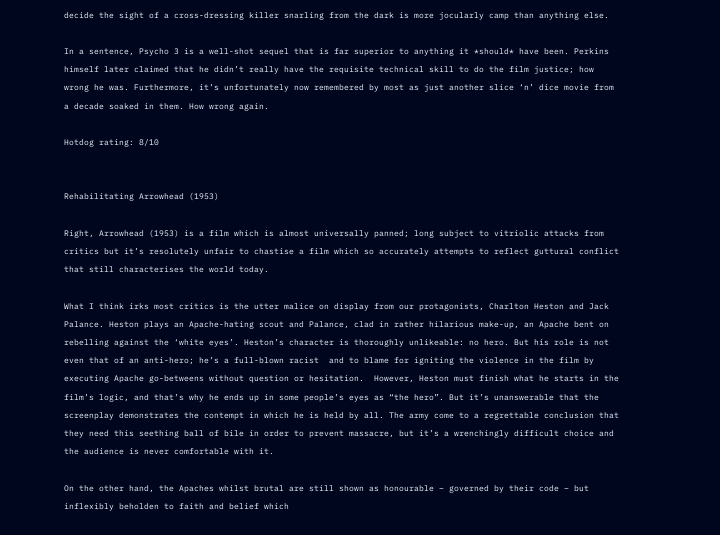decide the sight of a cross-dressing killer snarling from the dark is more jocularly camp than anything else.

In a sentence, Psycho 3 is a well-shot sequel that is far superior to anything it *should* have been. Perkins himself later claimed that he didn’t really have the requisite technical skill to do the film justice; how wrong he was. Furthermore, it’s unfortunately now remembered by most as just another slice ‘n’ dice movie from a decade soaked in them. How wrong again.

Hotdog rating: 8/10


Rehabilitating Arrowhead (1953)

Right, Arrowhead (1953) is a film which is almost universally panned; long subject to vitriolic attacks from critics but it’s resolutely unfair to chastise a film which so accurately attempts to reflect guttural conflict that still characterises the world today.

What I think irks most critics is the utter malice on display from our protagonists, Charlton Heston and Jack Palance. Heston plays an Apache-hating scout and Palance, clad in rather hilarious make-up, an Apache bent on rebelling against the ‘white eyes’. Heston’s character is thoroughly unlikeable: no hero. But his role is not even that of an anti-hero; he’s a full-blown racist  and to blame for igniting the violence in the film by executing Apache go-betweens without question or hesitation.  However, Heston must finish what he starts in the film’s logic, and that’s why he ends up in some people’s eyes as “the hero”. But it’s unanswerable that the screenplay demonstrates the contempt in which he is held by all. The army come to a regrettable conclusion that they need this seething ball of bile in order to prevent massacre, but it’s a wrenchingly difficult choice and the audience is never comfortable with it.

On the other hand, the Apaches whilst brutal are still shown as honourable – governed by their code – but inflexibly beholden to faith and belief which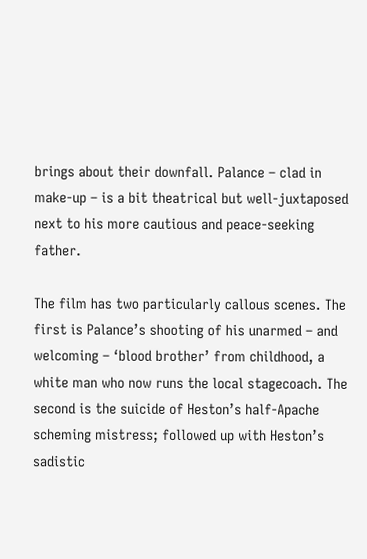brings about their downfall. Palance – clad in make-up – is a bit theatrical but well-juxtaposed next to his more cautious and peace-seeking father.

The film has two particularly callous scenes. The first is Palance’s shooting of his unarmed – and welcoming – ‘blood brother’ from childhood, a white man who now runs the local stagecoach. The second is the suicide of Heston’s half-Apache scheming mistress; followed up with Heston’s sadistic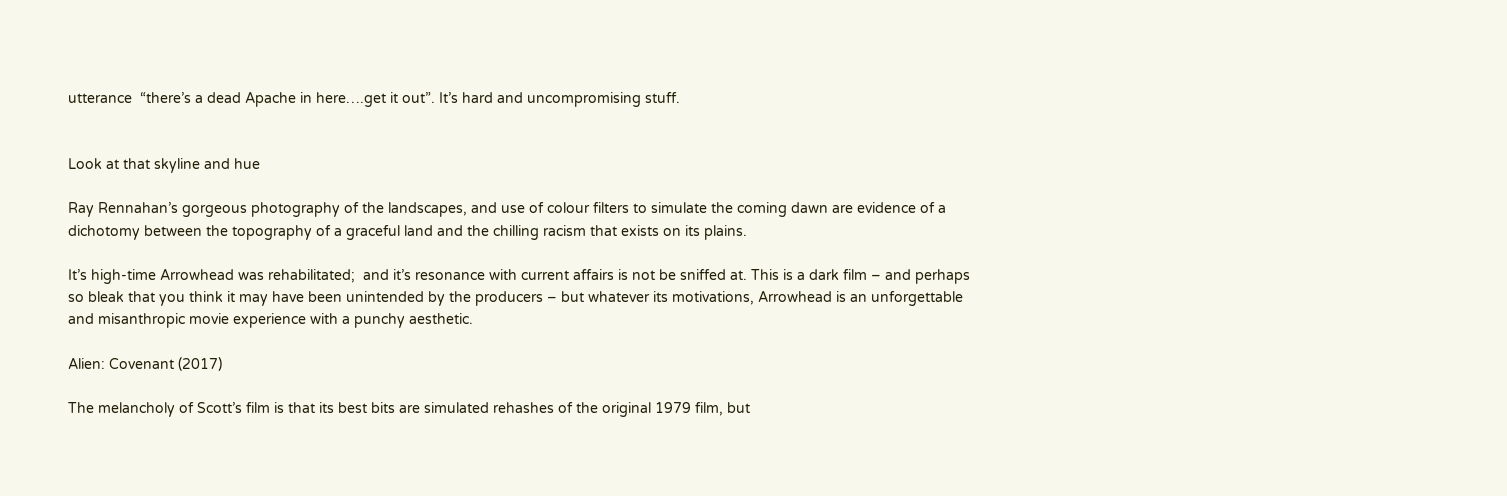utterance  “there’s a dead Apache in here….get it out”. It’s hard and uncompromising stuff.


Look at that skyline and hue

Ray Rennahan’s gorgeous photography of the landscapes, and use of colour filters to simulate the coming dawn are evidence of a dichotomy between the topography of a graceful land and the chilling racism that exists on its plains.

It’s high-time Arrowhead was rehabilitated;  and it’s resonance with current affairs is not be sniffed at. This is a dark film – and perhaps so bleak that you think it may have been unintended by the producers – but whatever its motivations, Arrowhead is an unforgettable and misanthropic movie experience with a punchy aesthetic.

Alien: Covenant (2017)

The melancholy of Scott’s film is that its best bits are simulated rehashes of the original 1979 film, but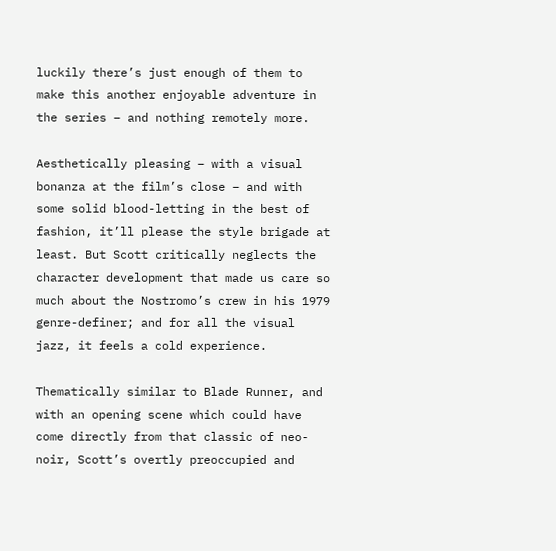luckily there’s just enough of them to make this another enjoyable adventure in the series – and nothing remotely more.

Aesthetically pleasing – with a visual bonanza at the film’s close – and with some solid blood-letting in the best of fashion, it’ll please the style brigade at least. But Scott critically neglects the character development that made us care so much about the Nostromo’s crew in his 1979 genre-definer; and for all the visual jazz, it feels a cold experience.

Thematically similar to Blade Runner, and with an opening scene which could have come directly from that classic of neo-noir, Scott’s overtly preoccupied and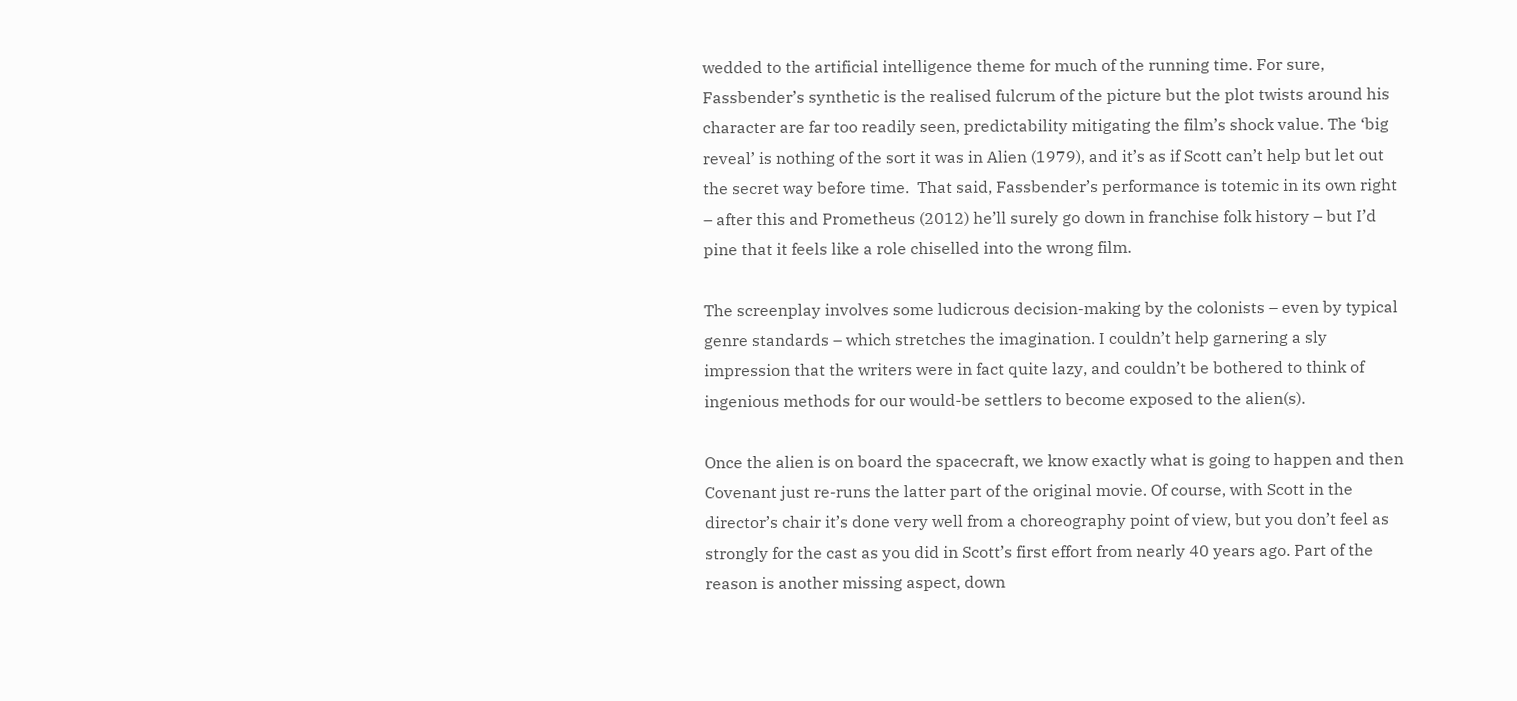wedded to the artificial intelligence theme for much of the running time. For sure, Fassbender’s synthetic is the realised fulcrum of the picture but the plot twists around his character are far too readily seen, predictability mitigating the film’s shock value. The ‘big reveal’ is nothing of the sort it was in Alien (1979), and it’s as if Scott can’t help but let out the secret way before time.  That said, Fassbender’s performance is totemic in its own right – after this and Prometheus (2012) he’ll surely go down in franchise folk history – but I’d pine that it feels like a role chiselled into the wrong film.

The screenplay involves some ludicrous decision-making by the colonists – even by typical genre standards – which stretches the imagination. I couldn’t help garnering a sly impression that the writers were in fact quite lazy, and couldn’t be bothered to think of ingenious methods for our would-be settlers to become exposed to the alien(s).

Once the alien is on board the spacecraft, we know exactly what is going to happen and then Covenant just re-runs the latter part of the original movie. Of course, with Scott in the director’s chair it’s done very well from a choreography point of view, but you don’t feel as strongly for the cast as you did in Scott’s first effort from nearly 40 years ago. Part of the reason is another missing aspect, down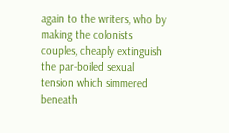again to the writers, who by making the colonists couples, cheaply extinguish the par-boiled sexual tension which simmered beneath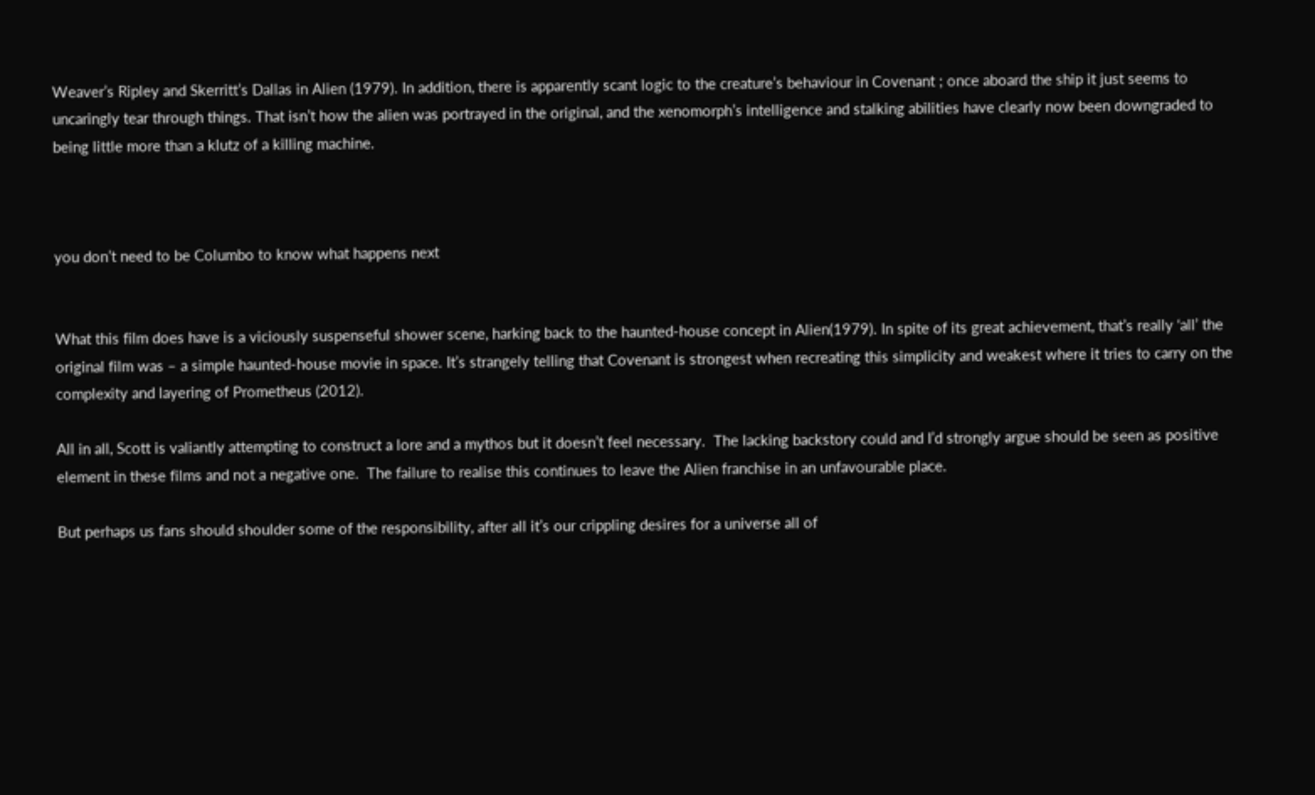Weaver’s Ripley and Skerritt’s Dallas in Alien (1979). In addition, there is apparently scant logic to the creature’s behaviour in Covenant ; once aboard the ship it just seems to uncaringly tear through things. That isn’t how the alien was portrayed in the original, and the xenomorph’s intelligence and stalking abilities have clearly now been downgraded to being little more than a klutz of a killing machine.



you don’t need to be Columbo to know what happens next


What this film does have is a viciously suspenseful shower scene, harking back to the haunted-house concept in Alien(1979). In spite of its great achievement, that’s really ‘all’ the original film was – a simple haunted-house movie in space. It’s strangely telling that Covenant is strongest when recreating this simplicity and weakest where it tries to carry on the complexity and layering of Prometheus (2012).

All in all, Scott is valiantly attempting to construct a lore and a mythos but it doesn’t feel necessary.  The lacking backstory could and I’d strongly argue should be seen as positive element in these films and not a negative one.  The failure to realise this continues to leave the Alien franchise in an unfavourable place.

But perhaps us fans should shoulder some of the responsibility, after all it’s our crippling desires for a universe all of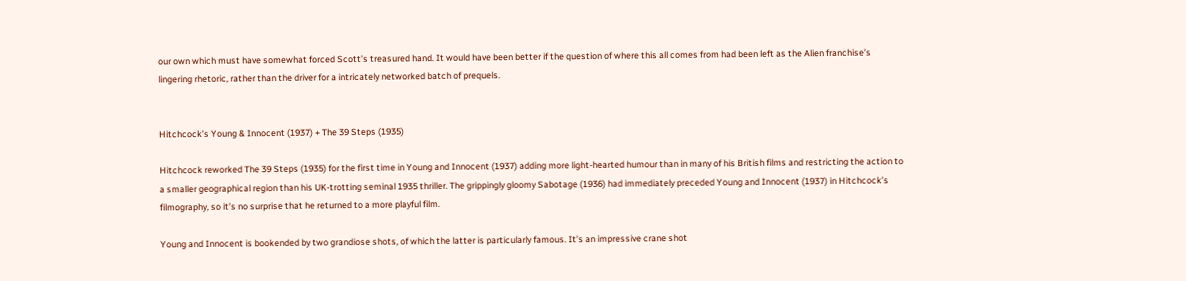our own which must have somewhat forced Scott’s treasured hand. It would have been better if the question of where this all comes from had been left as the Alien franchise’s lingering rhetoric, rather than the driver for a intricately networked batch of prequels.


Hitchcock’s Young & Innocent (1937) + The 39 Steps (1935)

Hitchcock reworked The 39 Steps (1935) for the first time in Young and Innocent (1937) adding more light-hearted humour than in many of his British films and restricting the action to a smaller geographical region than his UK-trotting seminal 1935 thriller. The grippingly gloomy Sabotage (1936) had immediately preceded Young and Innocent (1937) in Hitchcock’s filmography, so it’s no surprise that he returned to a more playful film.

Young and Innocent is bookended by two grandiose shots, of which the latter is particularly famous. It’s an impressive crane shot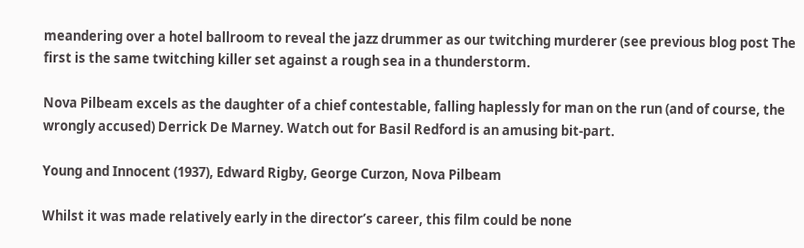meandering over a hotel ballroom to reveal the jazz drummer as our twitching murderer (see previous blog post The first is the same twitching killer set against a rough sea in a thunderstorm.

Nova Pilbeam excels as the daughter of a chief contestable, falling haplessly for man on the run (and of course, the wrongly accused) Derrick De Marney. Watch out for Basil Redford is an amusing bit-part.

Young and Innocent (1937), Edward Rigby, George Curzon, Nova Pilbeam

Whilst it was made relatively early in the director’s career, this film could be none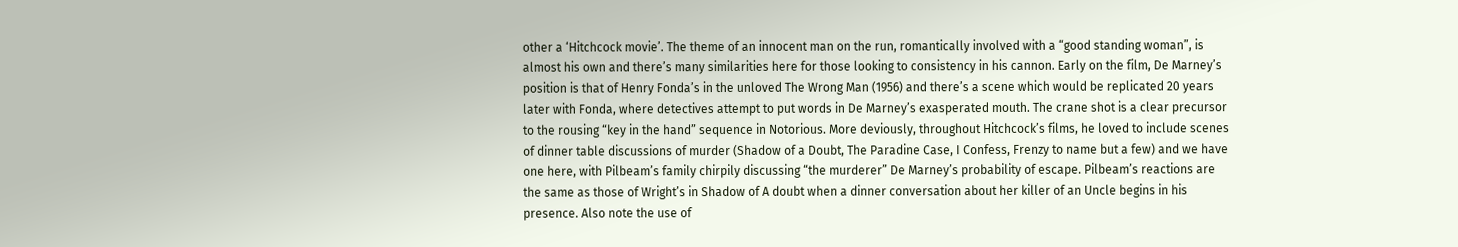other a ‘Hitchcock movie’. The theme of an innocent man on the run, romantically involved with a “good standing woman”, is almost his own and there’s many similarities here for those looking to consistency in his cannon. Early on the film, De Marney’s position is that of Henry Fonda’s in the unloved The Wrong Man (1956) and there’s a scene which would be replicated 20 years later with Fonda, where detectives attempt to put words in De Marney’s exasperated mouth. The crane shot is a clear precursor to the rousing “key in the hand” sequence in Notorious. More deviously, throughout Hitchcock’s films, he loved to include scenes of dinner table discussions of murder (Shadow of a Doubt, The Paradine Case, I Confess, Frenzy to name but a few) and we have one here, with Pilbeam’s family chirpily discussing “the murderer” De Marney’s probability of escape. Pilbeam’s reactions are the same as those of Wright’s in Shadow of A doubt when a dinner conversation about her killer of an Uncle begins in his presence. Also note the use of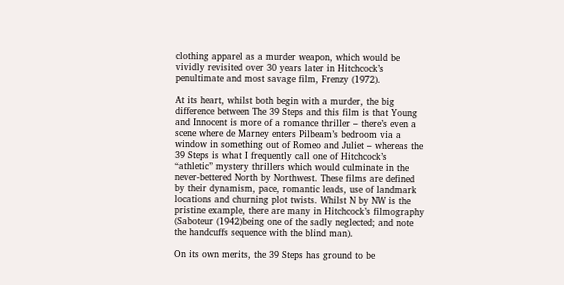clothing apparel as a murder weapon, which would be vividly revisited over 30 years later in Hitchcock’s penultimate and most savage film, Frenzy (1972).

At its heart, whilst both begin with a murder, the big difference between The 39 Steps and this film is that Young and Innocent is more of a romance thriller – there’s even a scene where de Marney enters Pilbeam’s bedroom via a window in something out of Romeo and Juliet – whereas the 39 Steps is what I frequently call one of Hitchcock’s “athletic” mystery thrillers which would culminate in the never-bettered North by Northwest. These films are defined by their dynamism, pace, romantic leads, use of landmark locations and churning plot twists. Whilst N by NW is the pristine example, there are many in Hitchcock’s filmography (Saboteur (1942)being one of the sadly neglected; and note the handcuffs sequence with the blind man).

On its own merits, the 39 Steps has ground to be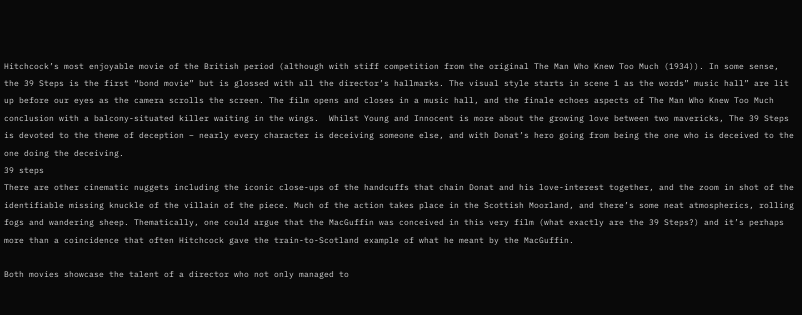Hitchcock’s most enjoyable movie of the British period (although with stiff competition from the original The Man Who Knew Too Much (1934)). In some sense, the 39 Steps is the first “bond movie” but is glossed with all the director’s hallmarks. The visual style starts in scene 1 as the words” music hall” are lit up before our eyes as the camera scrolls the screen. The film opens and closes in a music hall, and the finale echoes aspects of The Man Who Knew Too Much conclusion with a balcony-situated killer waiting in the wings.  Whilst Young and Innocent is more about the growing love between two mavericks, The 39 Steps is devoted to the theme of deception – nearly every character is deceiving someone else, and with Donat’s hero going from being the one who is deceived to the one doing the deceiving.
39 steps
There are other cinematic nuggets including the iconic close-ups of the handcuffs that chain Donat and his love-interest together, and the zoom in shot of the identifiable missing knuckle of the villain of the piece. Much of the action takes place in the Scottish Moorland, and there’s some neat atmospherics, rolling fogs and wandering sheep. Thematically, one could argue that the MacGuffin was conceived in this very film (what exactly are the 39 Steps?) and it’s perhaps more than a coincidence that often Hitchcock gave the train-to-Scotland example of what he meant by the MacGuffin.

Both movies showcase the talent of a director who not only managed to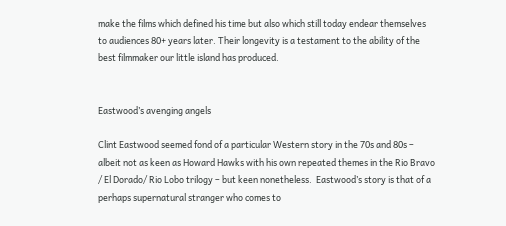make the films which defined his time but also which still today endear themselves to audiences 80+ years later. Their longevity is a testament to the ability of the best filmmaker our little island has produced.


Eastwood’s avenging angels

Clint Eastwood seemed fond of a particular Western story in the 70s and 80s – albeit not as keen as Howard Hawks with his own repeated themes in the Rio Bravo / El Dorado/ Rio Lobo trilogy – but keen nonetheless.  Eastwood’s story is that of a perhaps supernatural stranger who comes to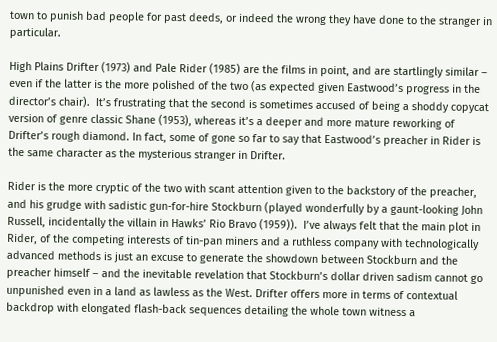town to punish bad people for past deeds, or indeed the wrong they have done to the stranger in particular.

High Plains Drifter (1973) and Pale Rider (1985) are the films in point, and are startlingly similar – even if the latter is the more polished of the two (as expected given Eastwood’s progress in the director’s chair).  It’s frustrating that the second is sometimes accused of being a shoddy copycat version of genre classic Shane (1953), whereas it’s a deeper and more mature reworking of Drifter’s rough diamond. In fact, some of gone so far to say that Eastwood’s preacher in Rider is the same character as the mysterious stranger in Drifter.

Rider is the more cryptic of the two with scant attention given to the backstory of the preacher, and his grudge with sadistic gun-for-hire Stockburn (played wonderfully by a gaunt-looking John Russell, incidentally the villain in Hawks’ Rio Bravo (1959)).  I’ve always felt that the main plot in Rider, of the competing interests of tin-pan miners and a ruthless company with technologically advanced methods is just an excuse to generate the showdown between Stockburn and the preacher himself – and the inevitable revelation that Stockburn’s dollar driven sadism cannot go unpunished even in a land as lawless as the West. Drifter offers more in terms of contextual backdrop with elongated flash-back sequences detailing the whole town witness a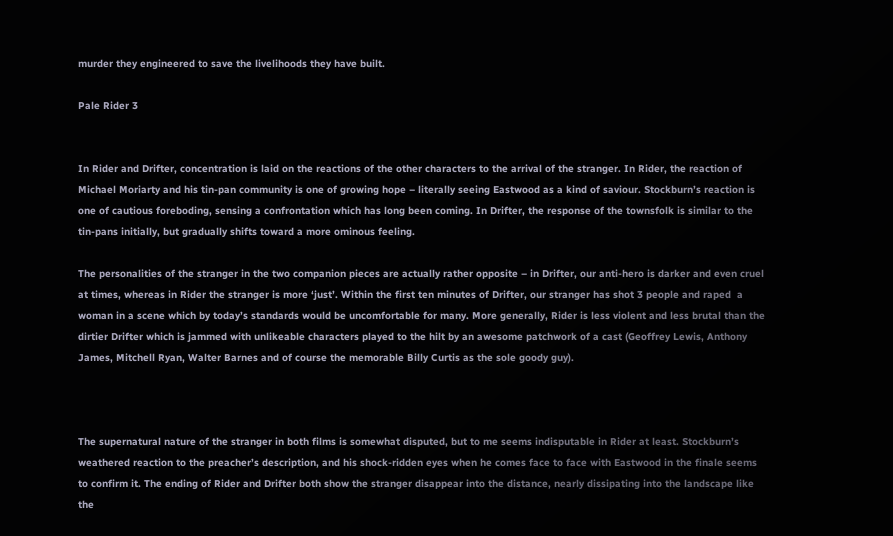murder they engineered to save the livelihoods they have built.

Pale Rider 3


In Rider and Drifter, concentration is laid on the reactions of the other characters to the arrival of the stranger. In Rider, the reaction of Michael Moriarty and his tin-pan community is one of growing hope – literally seeing Eastwood as a kind of saviour. Stockburn’s reaction is one of cautious foreboding, sensing a confrontation which has long been coming. In Drifter, the response of the townsfolk is similar to the tin-pans initially, but gradually shifts toward a more ominous feeling.

The personalities of the stranger in the two companion pieces are actually rather opposite – in Drifter, our anti-hero is darker and even cruel at times, whereas in Rider the stranger is more ‘just’. Within the first ten minutes of Drifter, our stranger has shot 3 people and raped  a woman in a scene which by today’s standards would be uncomfortable for many. More generally, Rider is less violent and less brutal than the dirtier Drifter which is jammed with unlikeable characters played to the hilt by an awesome patchwork of a cast (Geoffrey Lewis, Anthony James, Mitchell Ryan, Walter Barnes and of course the memorable Billy Curtis as the sole goody guy).



The supernatural nature of the stranger in both films is somewhat disputed, but to me seems indisputable in Rider at least. Stockburn’s weathered reaction to the preacher’s description, and his shock-ridden eyes when he comes face to face with Eastwood in the finale seems to confirm it. The ending of Rider and Drifter both show the stranger disappear into the distance, nearly dissipating into the landscape like the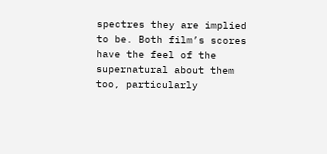spectres they are implied to be. Both film’s scores have the feel of the supernatural about them too, particularly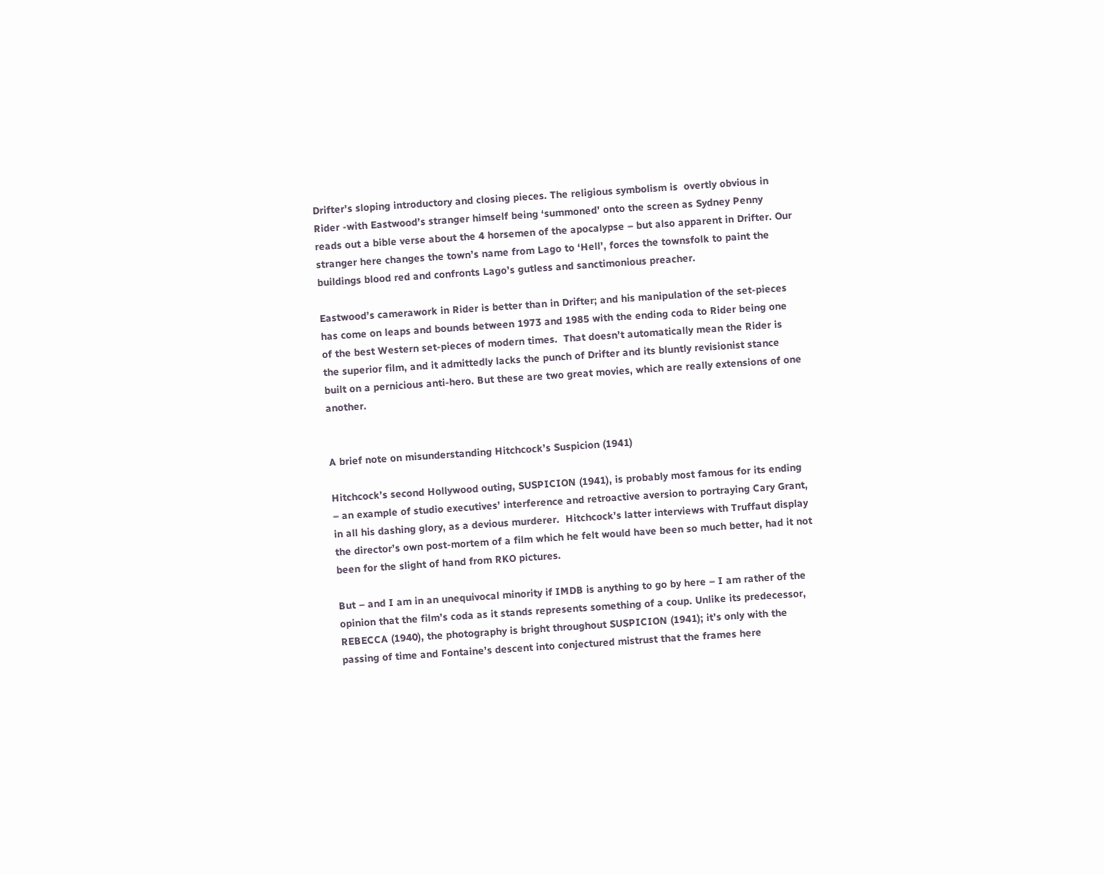Drifter’s sloping introductory and closing pieces. The religious symbolism is  overtly obvious in Rider -with Eastwood’s stranger himself being ‘summoned’ onto the screen as Sydney Penny reads out a bible verse about the 4 horsemen of the apocalypse – but also apparent in Drifter. Our stranger here changes the town’s name from Lago to ‘Hell’, forces the townsfolk to paint the buildings blood red and confronts Lago’s gutless and sanctimonious preacher.

Eastwood’s camerawork in Rider is better than in Drifter; and his manipulation of the set-pieces has come on leaps and bounds between 1973 and 1985 with the ending coda to Rider being one of the best Western set-pieces of modern times.  That doesn’t automatically mean the Rider is the superior film, and it admittedly lacks the punch of Drifter and its bluntly revisionist stance built on a pernicious anti-hero. But these are two great movies, which are really extensions of one another.


A brief note on misunderstanding Hitchcock’s Suspicion (1941)

Hitchcock’s second Hollywood outing, SUSPICION (1941), is probably most famous for its ending – an example of studio executives’ interference and retroactive aversion to portraying Cary Grant, in all his dashing glory, as a devious murderer.  Hitchcock’s latter interviews with Truffaut display the director’s own post-mortem of a film which he felt would have been so much better, had it not been for the slight of hand from RKO pictures.

But – and I am in an unequivocal minority if IMDB is anything to go by here – I am rather of the opinion that the film’s coda as it stands represents something of a coup. Unlike its predecessor, REBECCA (1940), the photography is bright throughout SUSPICION (1941); it’s only with the passing of time and Fontaine’s descent into conjectured mistrust that the frames here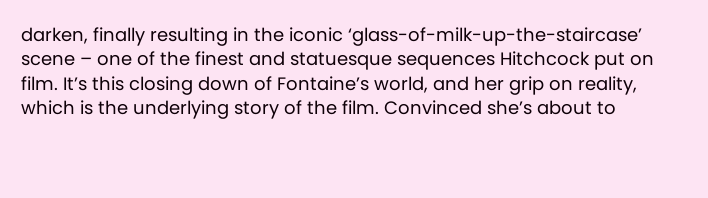darken, finally resulting in the iconic ‘glass-of-milk-up-the-staircase’ scene – one of the finest and statuesque sequences Hitchcock put on film. It’s this closing down of Fontaine’s world, and her grip on reality, which is the underlying story of the film. Convinced she’s about to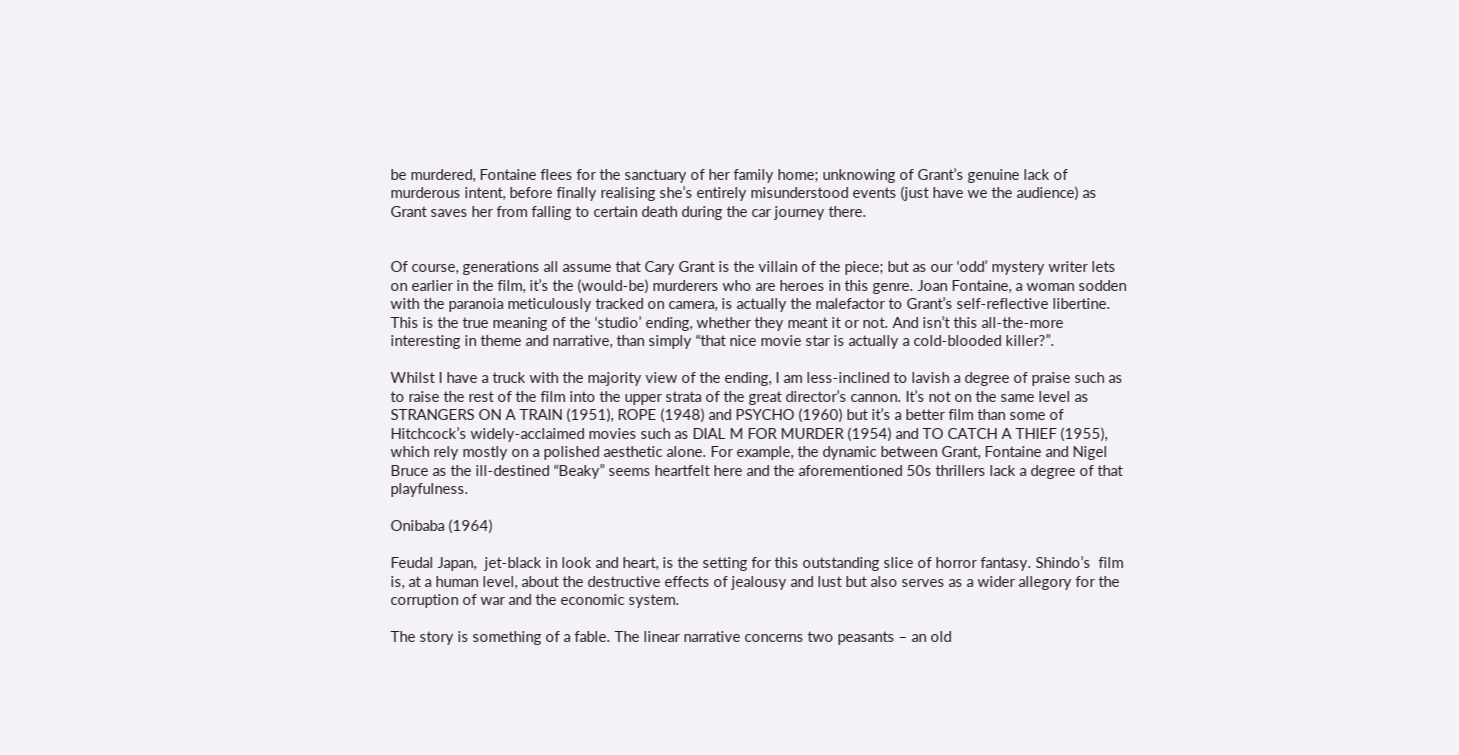be murdered, Fontaine flees for the sanctuary of her family home; unknowing of Grant’s genuine lack of murderous intent, before finally realising she’s entirely misunderstood events (just have we the audience) as Grant saves her from falling to certain death during the car journey there.


Of course, generations all assume that Cary Grant is the villain of the piece; but as our ‘odd’ mystery writer lets on earlier in the film, it’s the (would-be) murderers who are heroes in this genre. Joan Fontaine, a woman sodden with the paranoia meticulously tracked on camera, is actually the malefactor to Grant’s self-reflective libertine. This is the true meaning of the ‘studio’ ending, whether they meant it or not. And isn’t this all-the-more interesting in theme and narrative, than simply “that nice movie star is actually a cold-blooded killer?”.

Whilst I have a truck with the majority view of the ending, I am less-inclined to lavish a degree of praise such as to raise the rest of the film into the upper strata of the great director’s cannon. It’s not on the same level as STRANGERS ON A TRAIN (1951), ROPE (1948) and PSYCHO (1960) but it’s a better film than some of Hitchcock’s widely-acclaimed movies such as DIAL M FOR MURDER (1954) and TO CATCH A THIEF (1955), which rely mostly on a polished aesthetic alone. For example, the dynamic between Grant, Fontaine and Nigel Bruce as the ill-destined “Beaky” seems heartfelt here and the aforementioned 50s thrillers lack a degree of that playfulness.

Onibaba (1964)

Feudal Japan,  jet-black in look and heart, is the setting for this outstanding slice of horror fantasy. Shindo’s  film is, at a human level, about the destructive effects of jealousy and lust but also serves as a wider allegory for the corruption of war and the economic system.

The story is something of a fable. The linear narrative concerns two peasants – an old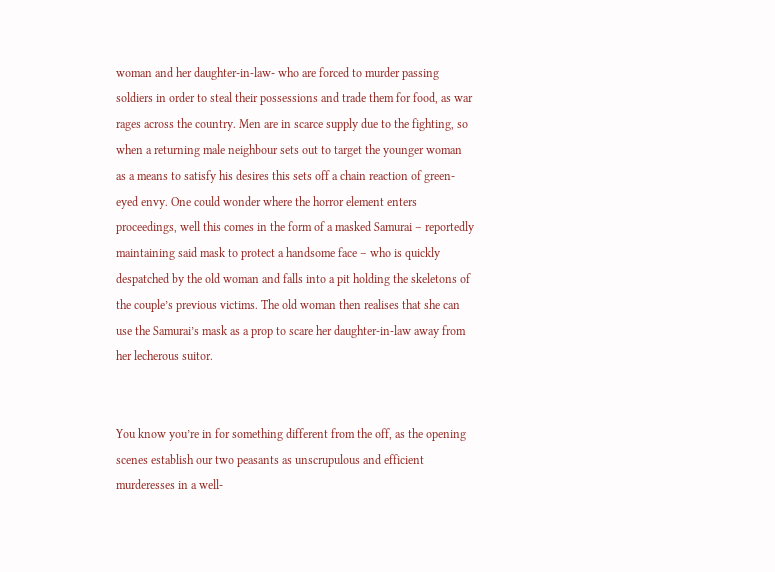woman and her daughter-in-law- who are forced to murder passing soldiers in order to steal their possessions and trade them for food, as war rages across the country. Men are in scarce supply due to the fighting, so when a returning male neighbour sets out to target the younger woman as a means to satisfy his desires this sets off a chain reaction of green-eyed envy. One could wonder where the horror element enters proceedings, well this comes in the form of a masked Samurai – reportedly maintaining said mask to protect a handsome face – who is quickly despatched by the old woman and falls into a pit holding the skeletons of the couple’s previous victims. The old woman then realises that she can use the Samurai’s mask as a prop to scare her daughter-in-law away from her lecherous suitor.


You know you’re in for something different from the off, as the opening scenes establish our two peasants as unscrupulous and efficient murderesses in a well-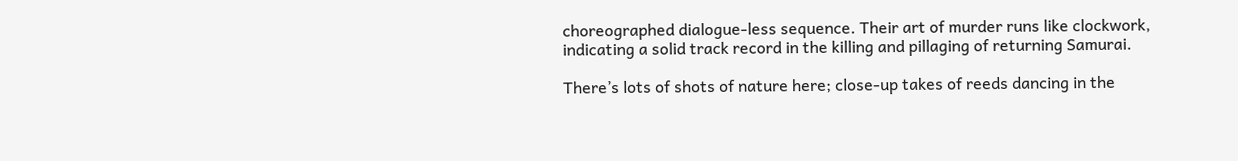choreographed dialogue-less sequence. Their art of murder runs like clockwork, indicating a solid track record in the killing and pillaging of returning Samurai.

There’s lots of shots of nature here; close-up takes of reeds dancing in the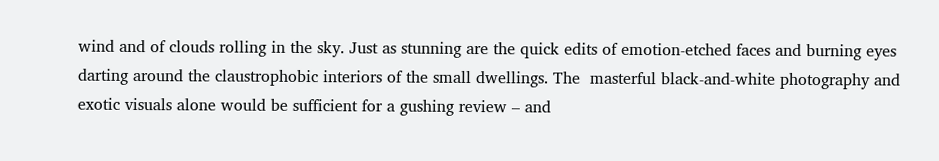wind and of clouds rolling in the sky. Just as stunning are the quick edits of emotion-etched faces and burning eyes darting around the claustrophobic interiors of the small dwellings. The  masterful black-and-white photography and exotic visuals alone would be sufficient for a gushing review – and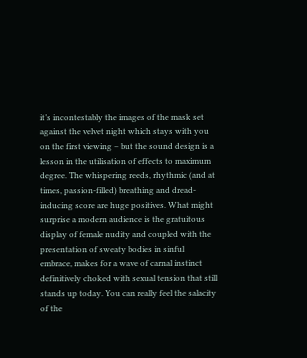it’s incontestably the images of the mask set against the velvet night which stays with you on the first viewing – but the sound design is a lesson in the utilisation of effects to maximum degree. The whispering reeds, rhythmic (and at times, passion-filled) breathing and dread-inducing score are huge positives. What might surprise a modern audience is the gratuitous display of female nudity and coupled with the presentation of sweaty bodies in sinful embrace, makes for a wave of carnal instinct definitively choked with sexual tension that still stands up today. You can really feel the salacity of the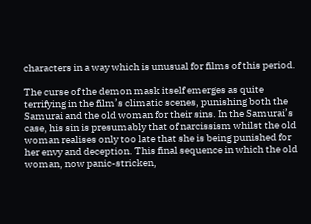characters in a way which is unusual for films of this period.

The curse of the demon mask itself emerges as quite terrifying in the film’s climatic scenes, punishing both the Samurai and the old woman for their sins. In the Samurai’s case, his sin is presumably that of narcissism whilst the old woman realises only too late that she is being punished for her envy and deception. This final sequence in which the old woman, now panic-stricken,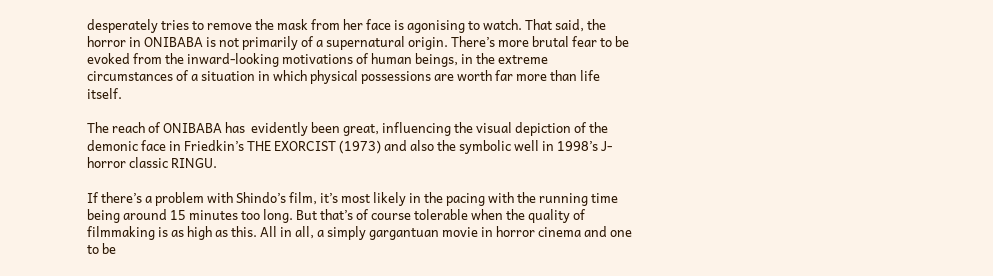desperately tries to remove the mask from her face is agonising to watch. That said, the horror in ONIBABA is not primarily of a supernatural origin. There’s more brutal fear to be evoked from the inward-looking motivations of human beings, in the extreme circumstances of a situation in which physical possessions are worth far more than life itself.

The reach of ONIBABA has  evidently been great, influencing the visual depiction of the demonic face in Friedkin’s THE EXORCIST (1973) and also the symbolic well in 1998’s J-horror classic RINGU.

If there’s a problem with Shindo’s film, it’s most likely in the pacing with the running time being around 15 minutes too long. But that’s of course tolerable when the quality of filmmaking is as high as this. All in all, a simply gargantuan movie in horror cinema and one to be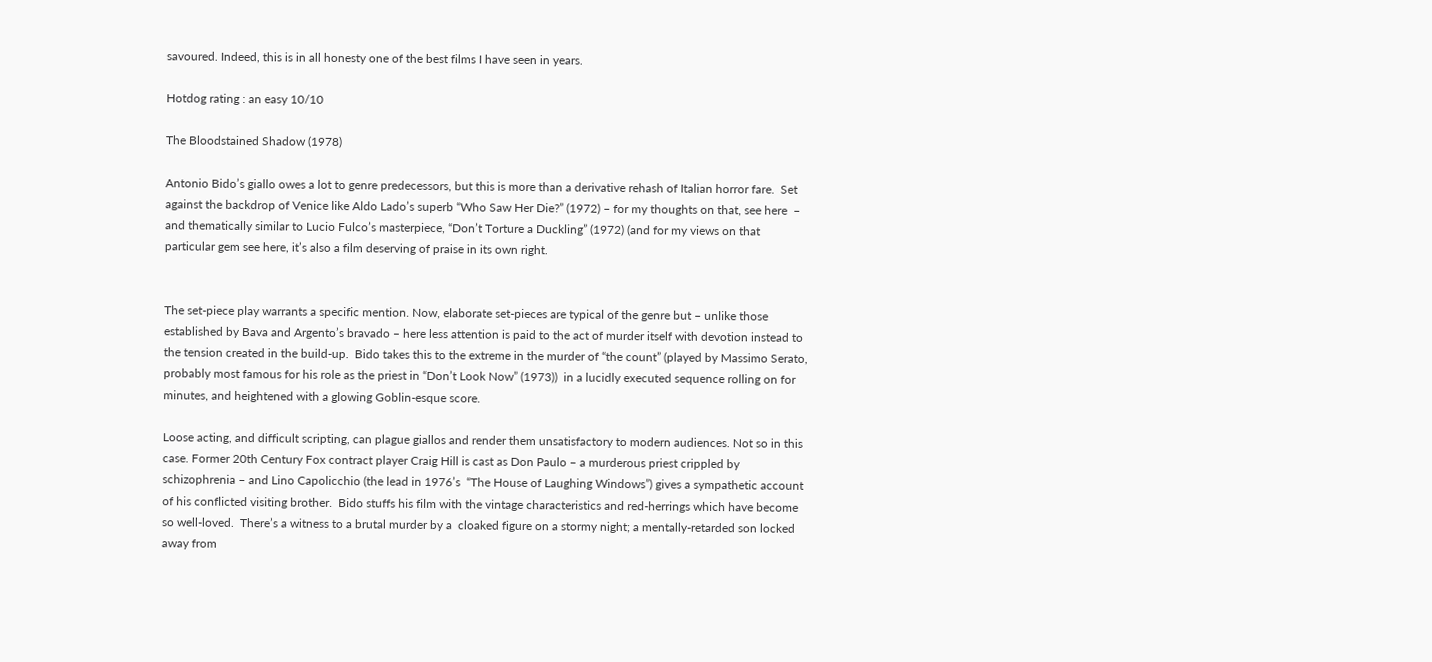savoured. Indeed, this is in all honesty one of the best films I have seen in years.

Hotdog rating : an easy 10/10

The Bloodstained Shadow (1978)

Antonio Bido’s giallo owes a lot to genre predecessors, but this is more than a derivative rehash of Italian horror fare.  Set against the backdrop of Venice like Aldo Lado’s superb “Who Saw Her Die?” (1972) – for my thoughts on that, see here  –  and thematically similar to Lucio Fulco’s masterpiece, “Don’t Torture a Duckling” (1972) (and for my views on that particular gem see here, it’s also a film deserving of praise in its own right.


The set-piece play warrants a specific mention. Now, elaborate set-pieces are typical of the genre but – unlike those established by Bava and Argento’s bravado – here less attention is paid to the act of murder itself with devotion instead to the tension created in the build-up.  Bido takes this to the extreme in the murder of “the count” (played by Massimo Serato, probably most famous for his role as the priest in “Don’t Look Now” (1973))  in a lucidly executed sequence rolling on for minutes, and heightened with a glowing Goblin-esque score.

Loose acting, and difficult scripting, can plague giallos and render them unsatisfactory to modern audiences. Not so in this case. Former 20th Century Fox contract player Craig Hill is cast as Don Paulo – a murderous priest crippled by schizophrenia – and Lino Capolicchio (the lead in 1976’s  “The House of Laughing Windows”) gives a sympathetic account of his conflicted visiting brother.  Bido stuffs his film with the vintage characteristics and red-herrings which have become so well-loved.  There’s a witness to a brutal murder by a  cloaked figure on a stormy night; a mentally-retarded son locked away from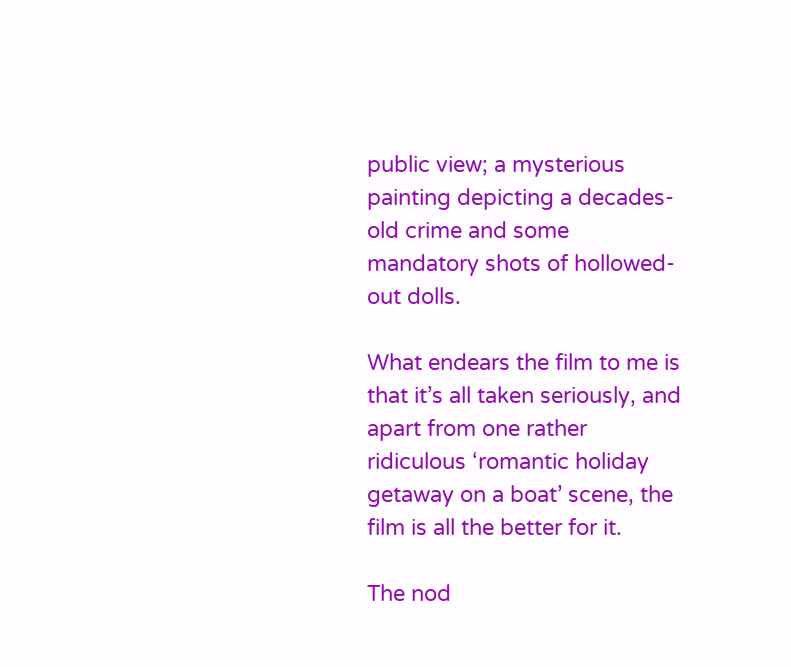public view; a mysterious painting depicting a decades-old crime and some mandatory shots of hollowed-out dolls.

What endears the film to me is that it’s all taken seriously, and apart from one rather ridiculous ‘romantic holiday getaway on a boat’ scene, the film is all the better for it.

The nod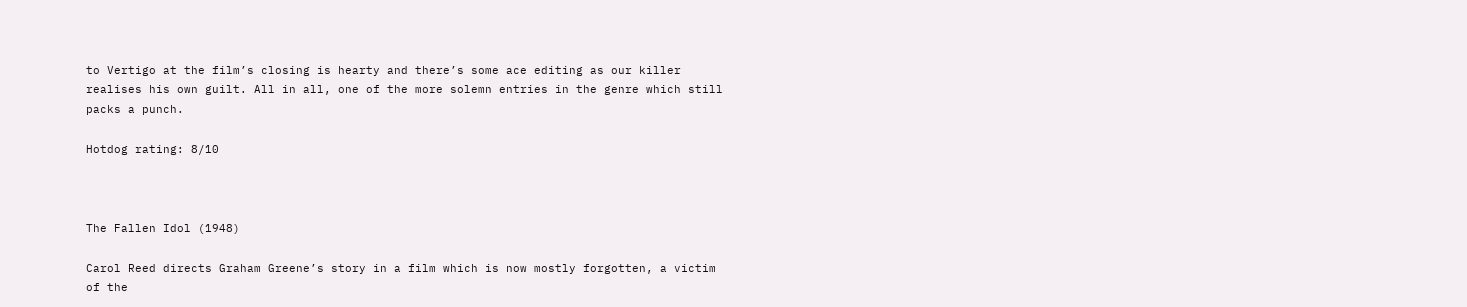to Vertigo at the film’s closing is hearty and there’s some ace editing as our killer realises his own guilt. All in all, one of the more solemn entries in the genre which still packs a punch.

Hotdog rating: 8/10



The Fallen Idol (1948)

Carol Reed directs Graham Greene’s story in a film which is now mostly forgotten, a victim of the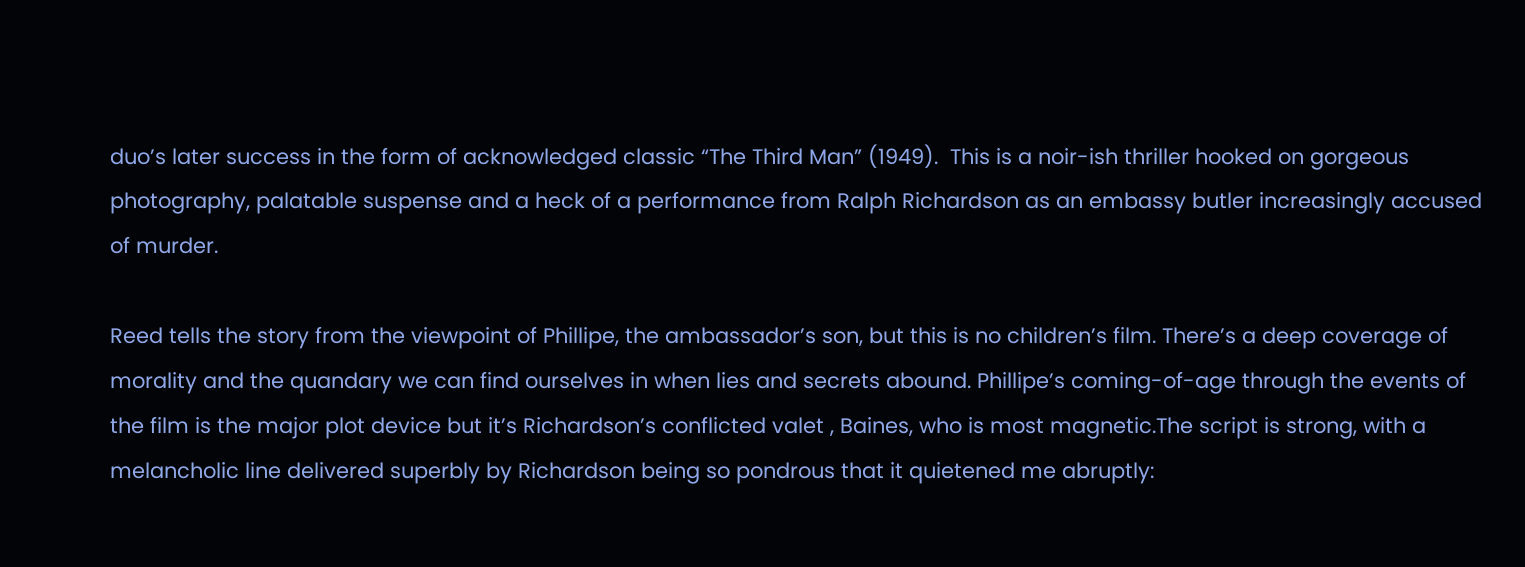duo’s later success in the form of acknowledged classic “The Third Man” (1949).  This is a noir-ish thriller hooked on gorgeous photography, palatable suspense and a heck of a performance from Ralph Richardson as an embassy butler increasingly accused of murder.

Reed tells the story from the viewpoint of Phillipe, the ambassador’s son, but this is no children’s film. There’s a deep coverage of morality and the quandary we can find ourselves in when lies and secrets abound. Phillipe’s coming-of-age through the events of the film is the major plot device but it’s Richardson’s conflicted valet , Baines, who is most magnetic.The script is strong, with a melancholic line delivered superbly by Richardson being so pondrous that it quietened me abruptly: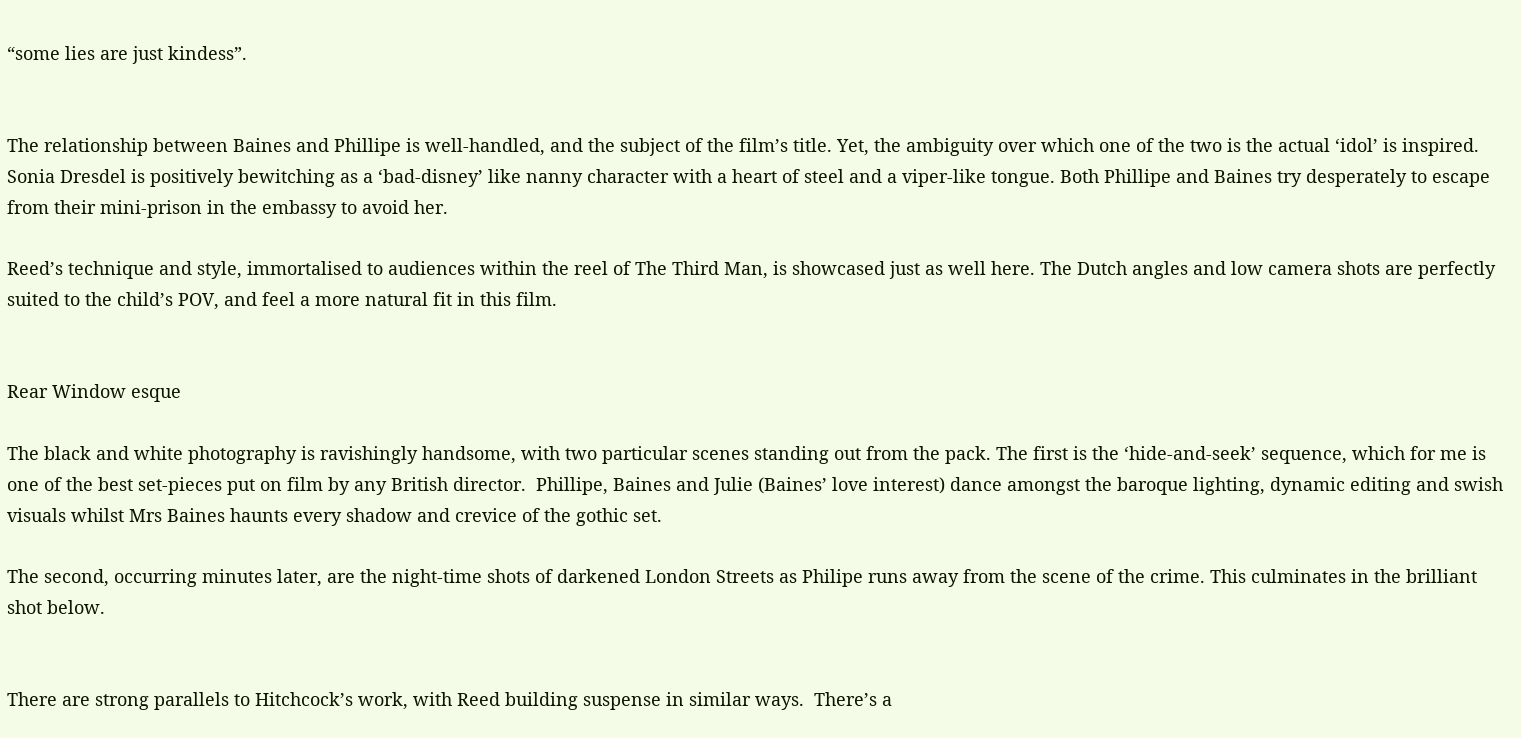“some lies are just kindess”.


The relationship between Baines and Phillipe is well-handled, and the subject of the film’s title. Yet, the ambiguity over which one of the two is the actual ‘idol’ is inspired. Sonia Dresdel is positively bewitching as a ‘bad-disney’ like nanny character with a heart of steel and a viper-like tongue. Both Phillipe and Baines try desperately to escape from their mini-prison in the embassy to avoid her.

Reed’s technique and style, immortalised to audiences within the reel of The Third Man, is showcased just as well here. The Dutch angles and low camera shots are perfectly suited to the child’s POV, and feel a more natural fit in this film.


Rear Window esque

The black and white photography is ravishingly handsome, with two particular scenes standing out from the pack. The first is the ‘hide-and-seek’ sequence, which for me is one of the best set-pieces put on film by any British director.  Phillipe, Baines and Julie (Baines’ love interest) dance amongst the baroque lighting, dynamic editing and swish visuals whilst Mrs Baines haunts every shadow and crevice of the gothic set.

The second, occurring minutes later, are the night-time shots of darkened London Streets as Philipe runs away from the scene of the crime. This culminates in the brilliant shot below.


There are strong parallels to Hitchcock’s work, with Reed building suspense in similar ways.  There’s a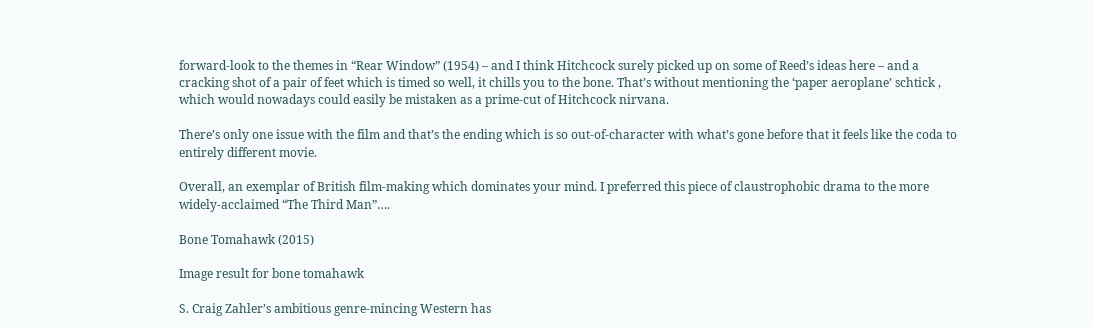forward-look to the themes in “Rear Window” (1954) – and I think Hitchcock surely picked up on some of Reed’s ideas here – and a cracking shot of a pair of feet which is timed so well, it chills you to the bone. That’s without mentioning the ‘paper aeroplane’ schtick , which would nowadays could easily be mistaken as a prime-cut of Hitchcock nirvana.

There’s only one issue with the film and that’s the ending which is so out-of-character with what’s gone before that it feels like the coda to entirely different movie.

Overall, an exemplar of British film-making which dominates your mind. I preferred this piece of claustrophobic drama to the more widely-acclaimed “The Third Man”….

Bone Tomahawk (2015)

Image result for bone tomahawk

S. Craig Zahler’s ambitious genre-mincing Western has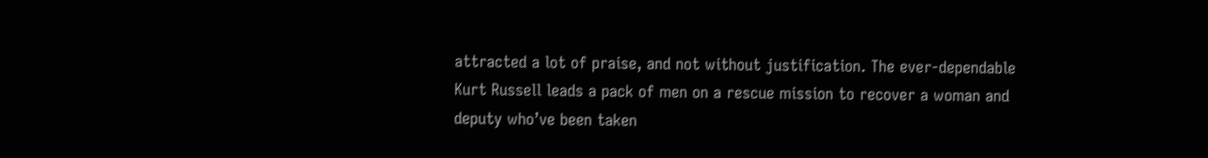attracted a lot of praise, and not without justification. The ever-dependable Kurt Russell leads a pack of men on a rescue mission to recover a woman and deputy who’ve been taken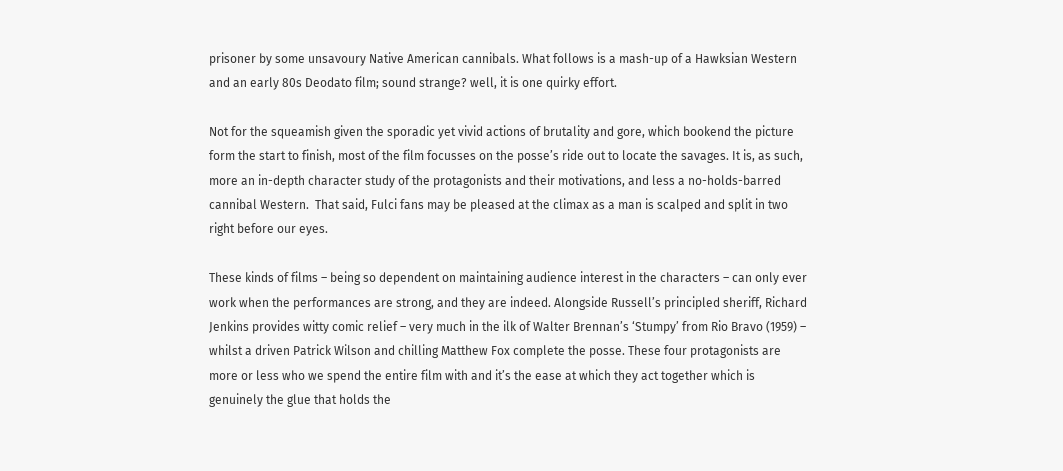prisoner by some unsavoury Native American cannibals. What follows is a mash-up of a Hawksian Western and an early 80s Deodato film; sound strange? well, it is one quirky effort.

Not for the squeamish given the sporadic yet vivid actions of brutality and gore, which bookend the picture form the start to finish, most of the film focusses on the posse’s ride out to locate the savages. It is, as such, more an in-depth character study of the protagonists and their motivations, and less a no-holds-barred cannibal Western.  That said, Fulci fans may be pleased at the climax as a man is scalped and split in two right before our eyes.

These kinds of films – being so dependent on maintaining audience interest in the characters – can only ever work when the performances are strong, and they are indeed. Alongside Russell’s principled sheriff, Richard Jenkins provides witty comic relief – very much in the ilk of Walter Brennan’s ‘Stumpy’ from Rio Bravo (1959) – whilst a driven Patrick Wilson and chilling Matthew Fox complete the posse. These four protagonists are more or less who we spend the entire film with and it’s the ease at which they act together which is genuinely the glue that holds the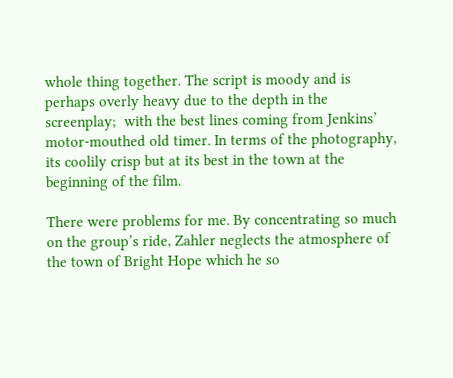whole thing together. The script is moody and is perhaps overly heavy due to the depth in the screenplay;  with the best lines coming from Jenkins’ motor-mouthed old timer. In terms of the photography, its coolily crisp but at its best in the town at the beginning of the film.

There were problems for me. By concentrating so much on the group’s ride, Zahler neglects the atmosphere of the town of Bright Hope which he so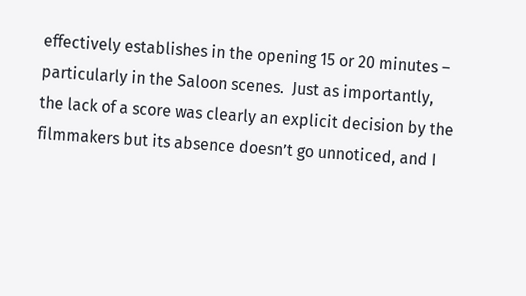effectively establishes in the opening 15 or 20 minutes – particularly in the Saloon scenes.  Just as importantly, the lack of a score was clearly an explicit decision by the filmmakers but its absence doesn’t go unnoticed, and I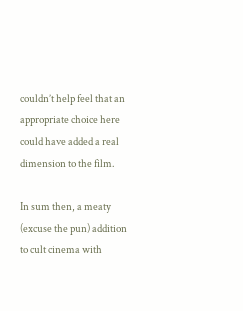couldn’t help feel that an appropriate choice here could have added a real dimension to the film.

In sum then, a meaty (excuse the pun) addition to cult cinema with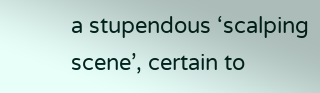a stupendous ‘scalping scene’, certain to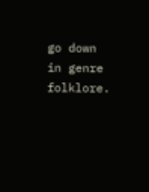go down in genre folklore.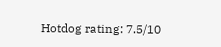Hotdog rating: 7.5/10